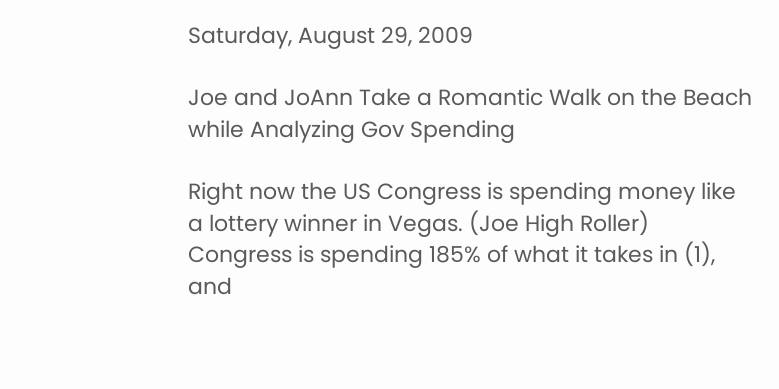Saturday, August 29, 2009

Joe and JoAnn Take a Romantic Walk on the Beach while Analyzing Gov Spending

Right now the US Congress is spending money like a lottery winner in Vegas. (Joe High Roller) Congress is spending 185% of what it takes in (1), and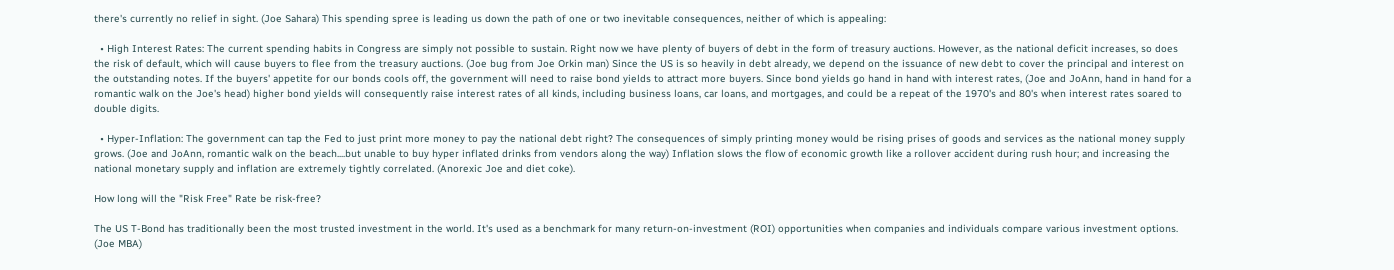there's currently no relief in sight. (Joe Sahara) This spending spree is leading us down the path of one or two inevitable consequences, neither of which is appealing:

  • High Interest Rates: The current spending habits in Congress are simply not possible to sustain. Right now we have plenty of buyers of debt in the form of treasury auctions. However, as the national deficit increases, so does the risk of default, which will cause buyers to flee from the treasury auctions. (Joe bug from Joe Orkin man) Since the US is so heavily in debt already, we depend on the issuance of new debt to cover the principal and interest on the outstanding notes. If the buyers' appetite for our bonds cools off, the government will need to raise bond yields to attract more buyers. Since bond yields go hand in hand with interest rates, (Joe and JoAnn, hand in hand for a romantic walk on the Joe's head) higher bond yields will consequently raise interest rates of all kinds, including business loans, car loans, and mortgages, and could be a repeat of the 1970's and 80's when interest rates soared to double digits.

  • Hyper-Inflation: The government can tap the Fed to just print more money to pay the national debt right? The consequences of simply printing money would be rising prises of goods and services as the national money supply grows. (Joe and JoAnn, romantic walk on the beach....but unable to buy hyper inflated drinks from vendors along the way) Inflation slows the flow of economic growth like a rollover accident during rush hour; and increasing the national monetary supply and inflation are extremely tightly correlated. (Anorexic Joe and diet coke).

How long will the "Risk Free" Rate be risk-free?

The US T-Bond has traditionally been the most trusted investment in the world. It's used as a benchmark for many return-on-investment (ROI) opportunities when companies and individuals compare various investment options. (Joe MBA)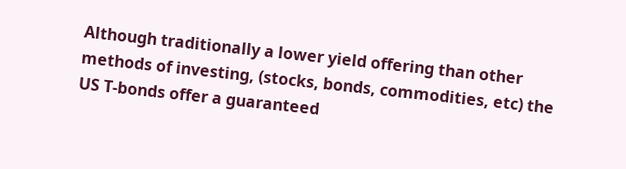Although traditionally a lower yield offering than other methods of investing, (stocks, bonds, commodities, etc) the US T-bonds offer a guaranteed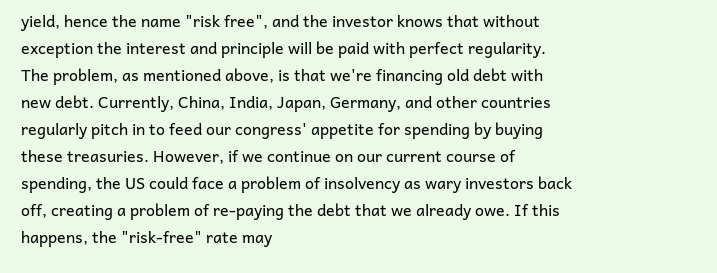yield, hence the name "risk free", and the investor knows that without exception the interest and principle will be paid with perfect regularity. The problem, as mentioned above, is that we're financing old debt with new debt. Currently, China, India, Japan, Germany, and other countries regularly pitch in to feed our congress' appetite for spending by buying these treasuries. However, if we continue on our current course of spending, the US could face a problem of insolvency as wary investors back off, creating a problem of re-paying the debt that we already owe. If this happens, the "risk-free" rate may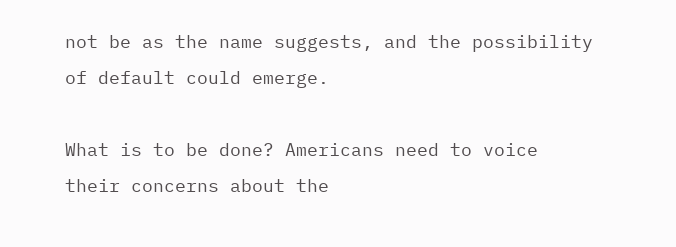not be as the name suggests, and the possibility of default could emerge.

What is to be done? Americans need to voice their concerns about the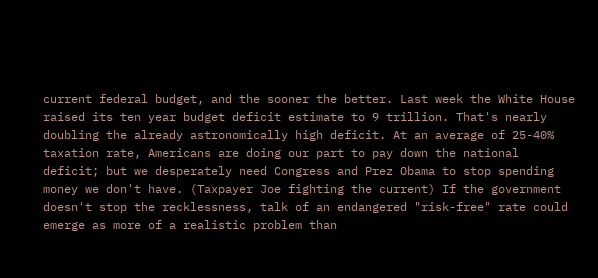current federal budget, and the sooner the better. Last week the White House raised its ten year budget deficit estimate to 9 trillion. That's nearly doubling the already astronomically high deficit. At an average of 25-40% taxation rate, Americans are doing our part to pay down the national deficit; but we desperately need Congress and Prez Obama to stop spending money we don't have. (Taxpayer Joe fighting the current) If the government doesn't stop the recklessness, talk of an endangered "risk-free" rate could emerge as more of a realistic problem than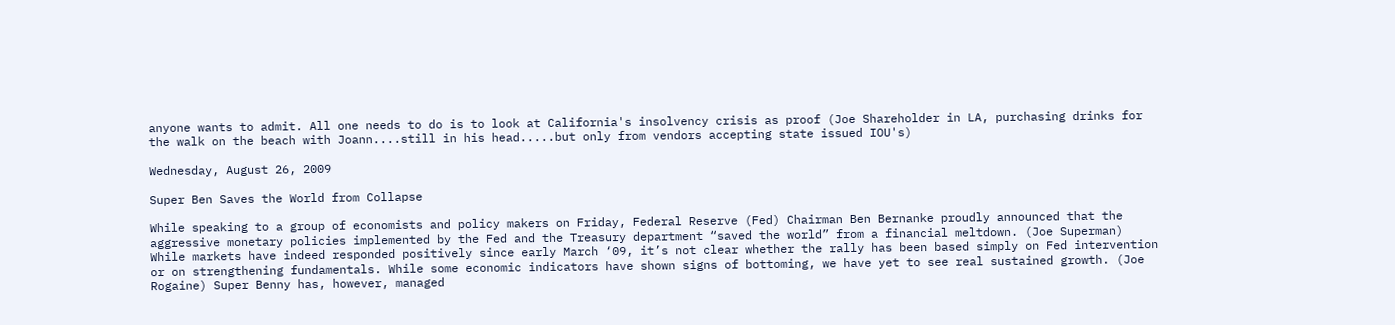anyone wants to admit. All one needs to do is to look at California's insolvency crisis as proof (Joe Shareholder in LA, purchasing drinks for the walk on the beach with Joann....still in his head.....but only from vendors accepting state issued IOU's)

Wednesday, August 26, 2009

Super Ben Saves the World from Collapse

While speaking to a group of economists and policy makers on Friday, Federal Reserve (Fed) Chairman Ben Bernanke proudly announced that the aggressive monetary policies implemented by the Fed and the Treasury department “saved the world” from a financial meltdown. (Joe Superman) While markets have indeed responded positively since early March ‘09, it’s not clear whether the rally has been based simply on Fed intervention or on strengthening fundamentals. While some economic indicators have shown signs of bottoming, we have yet to see real sustained growth. (Joe Rogaine) Super Benny has, however, managed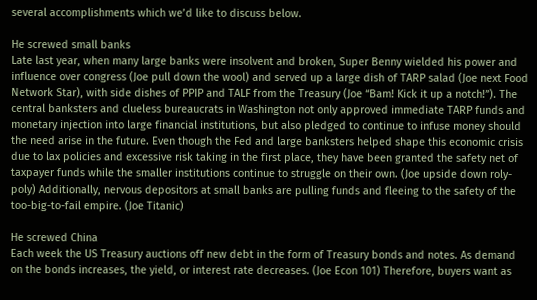several accomplishments which we’d like to discuss below.

He screwed small banks
Late last year, when many large banks were insolvent and broken, Super Benny wielded his power and influence over congress (Joe pull down the wool) and served up a large dish of TARP salad (Joe next Food Network Star), with side dishes of PPIP and TALF from the Treasury (Joe “Bam! Kick it up a notch!”). The central banksters and clueless bureaucrats in Washington not only approved immediate TARP funds and monetary injection into large financial institutions, but also pledged to continue to infuse money should the need arise in the future. Even though the Fed and large banksters helped shape this economic crisis due to lax policies and excessive risk taking in the first place, they have been granted the safety net of taxpayer funds while the smaller institutions continue to struggle on their own. (Joe upside down roly-poly) Additionally, nervous depositors at small banks are pulling funds and fleeing to the safety of the too-big-to-fail empire. (Joe Titanic)

He screwed China
Each week the US Treasury auctions off new debt in the form of Treasury bonds and notes. As demand on the bonds increases, the yield, or interest rate decreases. (Joe Econ 101) Therefore, buyers want as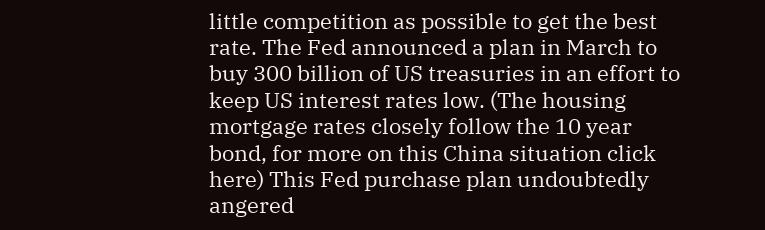little competition as possible to get the best rate. The Fed announced a plan in March to buy 300 billion of US treasuries in an effort to keep US interest rates low. (The housing mortgage rates closely follow the 10 year bond, for more on this China situation click here) This Fed purchase plan undoubtedly angered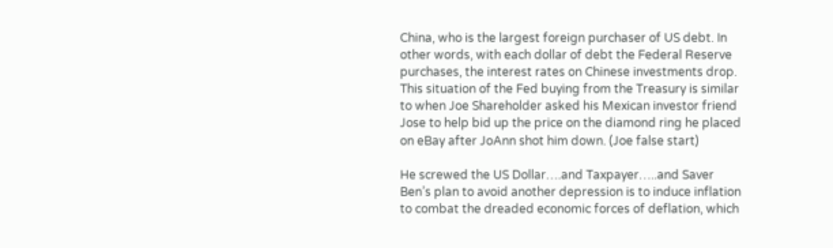China, who is the largest foreign purchaser of US debt. In other words, with each dollar of debt the Federal Reserve purchases, the interest rates on Chinese investments drop. This situation of the Fed buying from the Treasury is similar to when Joe Shareholder asked his Mexican investor friend Jose to help bid up the price on the diamond ring he placed on eBay after JoAnn shot him down. (Joe false start)

He screwed the US Dollar….and Taxpayer…..and Saver
Ben’s plan to avoid another depression is to induce inflation to combat the dreaded economic forces of deflation, which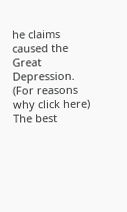he claims caused the Great Depression. (For reasons why click here) The best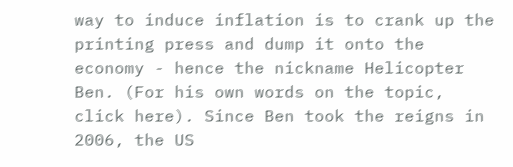way to induce inflation is to crank up the printing press and dump it onto the economy - hence the nickname Helicopter Ben. (For his own words on the topic, click here). Since Ben took the reigns in 2006, the US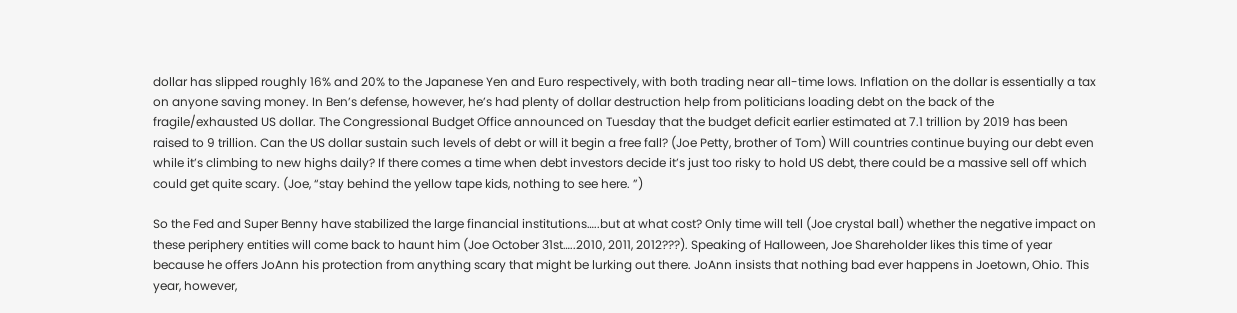dollar has slipped roughly 16% and 20% to the Japanese Yen and Euro respectively, with both trading near all-time lows. Inflation on the dollar is essentially a tax on anyone saving money. In Ben’s defense, however, he’s had plenty of dollar destruction help from politicians loading debt on the back of the fragile/exhausted US dollar. The Congressional Budget Office announced on Tuesday that the budget deficit earlier estimated at 7.1 trillion by 2019 has been raised to 9 trillion. Can the US dollar sustain such levels of debt or will it begin a free fall? (Joe Petty, brother of Tom) Will countries continue buying our debt even while it’s climbing to new highs daily? If there comes a time when debt investors decide it’s just too risky to hold US debt, there could be a massive sell off which could get quite scary. (Joe, “stay behind the yellow tape kids, nothing to see here. ”)

So the Fed and Super Benny have stabilized the large financial institutions…..but at what cost? Only time will tell (Joe crystal ball) whether the negative impact on these periphery entities will come back to haunt him (Joe October 31st…..2010, 2011, 2012???). Speaking of Halloween, Joe Shareholder likes this time of year because he offers JoAnn his protection from anything scary that might be lurking out there. JoAnn insists that nothing bad ever happens in Joetown, Ohio. This year, however,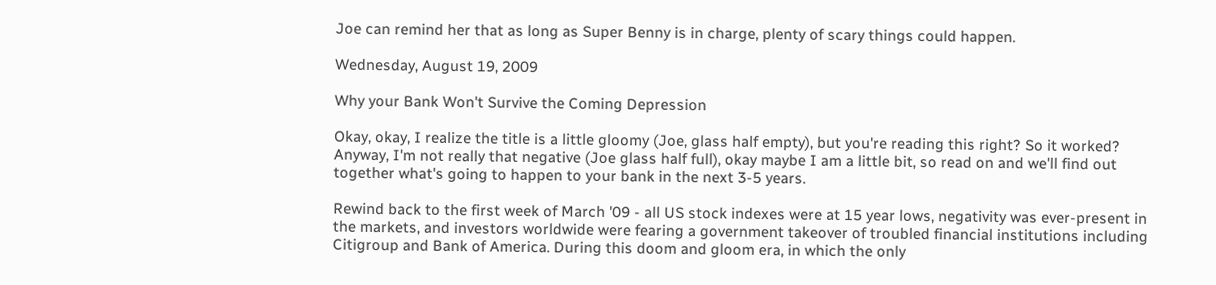Joe can remind her that as long as Super Benny is in charge, plenty of scary things could happen.

Wednesday, August 19, 2009

Why your Bank Won't Survive the Coming Depression

Okay, okay, I realize the title is a little gloomy (Joe, glass half empty), but you're reading this right? So it worked? Anyway, I'm not really that negative (Joe glass half full), okay maybe I am a little bit, so read on and we'll find out together what's going to happen to your bank in the next 3-5 years.

Rewind back to the first week of March '09 - all US stock indexes were at 15 year lows, negativity was ever-present in the markets, and investors worldwide were fearing a government takeover of troubled financial institutions including Citigroup and Bank of America. During this doom and gloom era, in which the only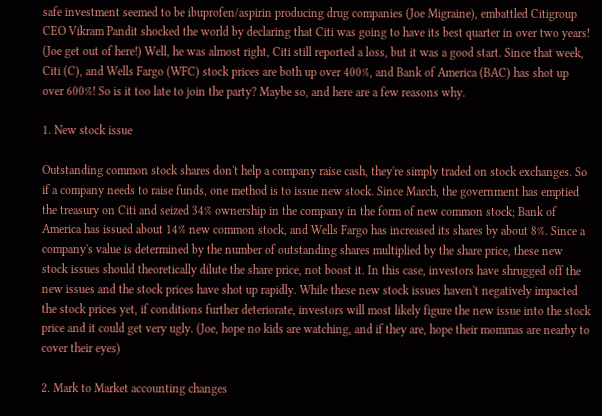safe investment seemed to be ibuprofen/aspirin producing drug companies (Joe Migraine), embattled Citigroup CEO Vikram Pandit shocked the world by declaring that Citi was going to have its best quarter in over two years! (Joe get out of here!) Well, he was almost right, Citi still reported a loss, but it was a good start. Since that week, Citi (C), and Wells Fargo (WFC) stock prices are both up over 400%, and Bank of America (BAC) has shot up over 600%! So is it too late to join the party? Maybe so, and here are a few reasons why.

1. New stock issue

Outstanding common stock shares don't help a company raise cash, they're simply traded on stock exchanges. So if a company needs to raise funds, one method is to issue new stock. Since March, the government has emptied the treasury on Citi and seized 34% ownership in the company in the form of new common stock; Bank of America has issued about 14% new common stock, and Wells Fargo has increased its shares by about 8%. Since a company's value is determined by the number of outstanding shares multiplied by the share price, these new stock issues should theoretically dilute the share price, not boost it. In this case, investors have shrugged off the new issues and the stock prices have shot up rapidly. While these new stock issues haven't negatively impacted the stock prices yet, if conditions further deteriorate, investors will most likely figure the new issue into the stock price and it could get very ugly. (Joe, hope no kids are watching, and if they are, hope their mommas are nearby to cover their eyes)

2. Mark to Market accounting changes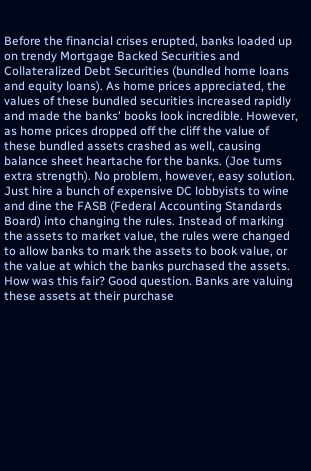Before the financial crises erupted, banks loaded up on trendy Mortgage Backed Securities and Collateralized Debt Securities (bundled home loans and equity loans). As home prices appreciated, the values of these bundled securities increased rapidly and made the banks' books look incredible. However, as home prices dropped off the cliff the value of these bundled assets crashed as well, causing balance sheet heartache for the banks. (Joe tums extra strength). No problem, however, easy solution. Just hire a bunch of expensive DC lobbyists to wine and dine the FASB (Federal Accounting Standards Board) into changing the rules. Instead of marking the assets to market value, the rules were changed to allow banks to mark the assets to book value, or the value at which the banks purchased the assets. How was this fair? Good question. Banks are valuing these assets at their purchase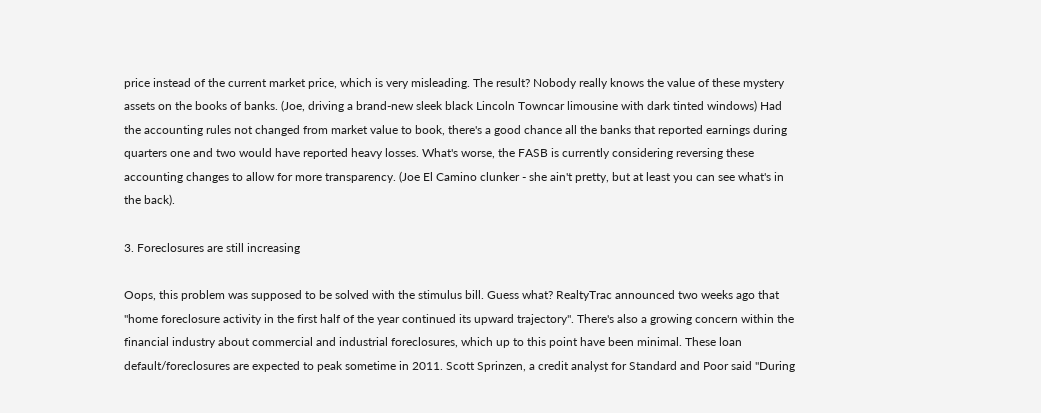price instead of the current market price, which is very misleading. The result? Nobody really knows the value of these mystery assets on the books of banks. (Joe, driving a brand-new sleek black Lincoln Towncar limousine with dark tinted windows) Had the accounting rules not changed from market value to book, there's a good chance all the banks that reported earnings during quarters one and two would have reported heavy losses. What's worse, the FASB is currently considering reversing these accounting changes to allow for more transparency. (Joe El Camino clunker - she ain't pretty, but at least you can see what's in the back).

3. Foreclosures are still increasing

Oops, this problem was supposed to be solved with the stimulus bill. Guess what? RealtyTrac announced two weeks ago that "home foreclosure activity in the first half of the year continued its upward trajectory". There's also a growing concern within the financial industry about commercial and industrial foreclosures, which up to this point have been minimal. These loan default/foreclosures are expected to peak sometime in 2011. Scott Sprinzen, a credit analyst for Standard and Poor said "During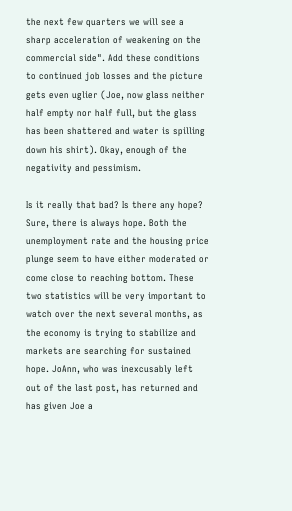the next few quarters we will see a sharp acceleration of weakening on the commercial side". Add these conditions to continued job losses and the picture gets even uglier (Joe, now glass neither half empty nor half full, but the glass has been shattered and water is spilling down his shirt). Okay, enough of the negativity and pessimism.

Is it really that bad? Is there any hope? Sure, there is always hope. Both the unemployment rate and the housing price plunge seem to have either moderated or come close to reaching bottom. These two statistics will be very important to watch over the next several months, as the economy is trying to stabilize and markets are searching for sustained hope. JoAnn, who was inexcusably left out of the last post, has returned and has given Joe a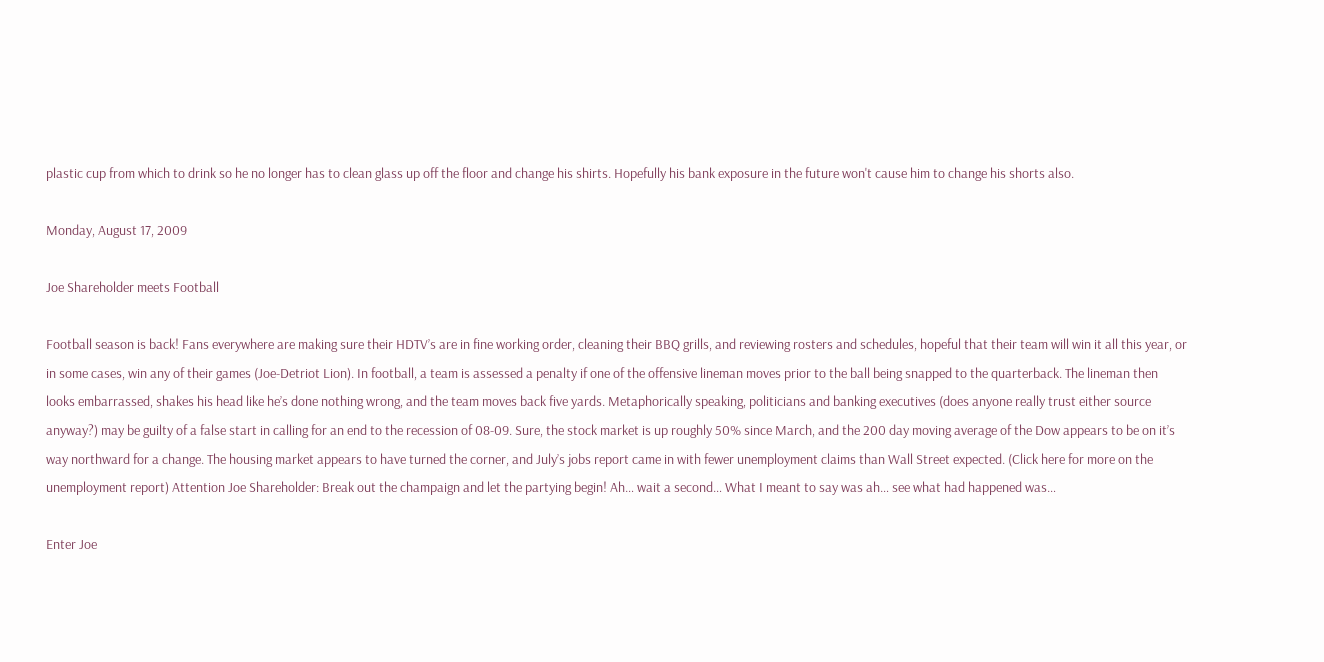plastic cup from which to drink so he no longer has to clean glass up off the floor and change his shirts. Hopefully his bank exposure in the future won't cause him to change his shorts also.

Monday, August 17, 2009

Joe Shareholder meets Football

Football season is back! Fans everywhere are making sure their HDTV’s are in fine working order, cleaning their BBQ grills, and reviewing rosters and schedules, hopeful that their team will win it all this year, or in some cases, win any of their games (Joe-Detriot Lion). In football, a team is assessed a penalty if one of the offensive lineman moves prior to the ball being snapped to the quarterback. The lineman then looks embarrassed, shakes his head like he’s done nothing wrong, and the team moves back five yards. Metaphorically speaking, politicians and banking executives (does anyone really trust either source anyway?) may be guilty of a false start in calling for an end to the recession of 08-09. Sure, the stock market is up roughly 50% since March, and the 200 day moving average of the Dow appears to be on it’s way northward for a change. The housing market appears to have turned the corner, and July’s jobs report came in with fewer unemployment claims than Wall Street expected. (Click here for more on the unemployment report) Attention Joe Shareholder: Break out the champaign and let the partying begin! Ah… wait a second… What I meant to say was ah… see what had happened was…

Enter Joe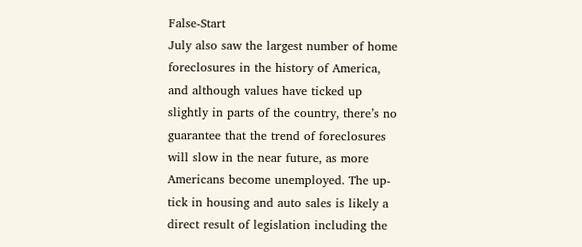False-Start
July also saw the largest number of home foreclosures in the history of America, and although values have ticked up slightly in parts of the country, there’s no guarantee that the trend of foreclosures will slow in the near future, as more Americans become unemployed. The up-tick in housing and auto sales is likely a direct result of legislation including the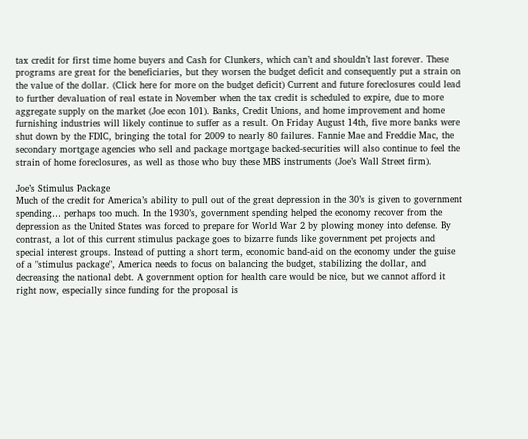tax credit for first time home buyers and Cash for Clunkers, which can’t and shouldn’t last forever. These programs are great for the beneficiaries, but they worsen the budget deficit and consequently put a strain on the value of the dollar. (Click here for more on the budget deficit) Current and future foreclosures could lead to further devaluation of real estate in November when the tax credit is scheduled to expire, due to more aggregate supply on the market (Joe econ 101). Banks, Credit Unions, and home improvement and home furnishing industries will likely continue to suffer as a result. On Friday August 14th, five more banks were shut down by the FDIC, bringing the total for 2009 to nearly 80 failures. Fannie Mae and Freddie Mac, the secondary mortgage agencies who sell and package mortgage backed-securities will also continue to feel the strain of home foreclosures, as well as those who buy these MBS instruments (Joe’s Wall Street firm).

Joe’s Stimulus Package
Much of the credit for America’s ability to pull out of the great depression in the 30’s is given to government spending… perhaps too much. In the 1930’s, government spending helped the economy recover from the depression as the United States was forced to prepare for World War 2 by plowing money into defense. By contrast, a lot of this current stimulus package goes to bizarre funds like government pet projects and special interest groups. Instead of putting a short term, economic band-aid on the economy under the guise of a "stimulus package", America needs to focus on balancing the budget, stabilizing the dollar, and decreasing the national debt. A government option for health care would be nice, but we cannot afford it right now, especially since funding for the proposal is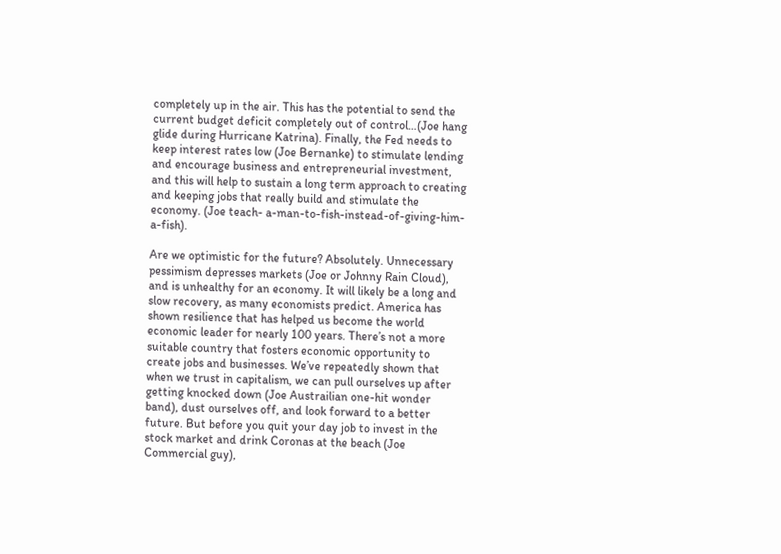completely up in the air. This has the potential to send the current budget deficit completely out of control…(Joe hang glide during Hurricane Katrina). Finally, the Fed needs to keep interest rates low (Joe Bernanke) to stimulate lending and encourage business and entrepreneurial investment, and this will help to sustain a long term approach to creating and keeping jobs that really build and stimulate the economy. (Joe teach- a-man-to-fish-instead-of-giving-him-a-fish).

Are we optimistic for the future? Absolutely. Unnecessary pessimism depresses markets (Joe or Johnny Rain Cloud), and is unhealthy for an economy. It will likely be a long and slow recovery, as many economists predict. America has shown resilience that has helped us become the world economic leader for nearly 100 years. There’s not a more suitable country that fosters economic opportunity to create jobs and businesses. We’ve repeatedly shown that when we trust in capitalism, we can pull ourselves up after getting knocked down (Joe Austrailian one-hit wonder band), dust ourselves off, and look forward to a better future. But before you quit your day job to invest in the stock market and drink Coronas at the beach (Joe Commercial guy),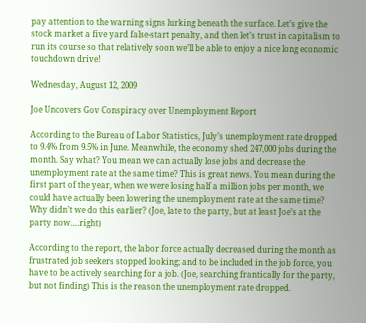pay attention to the warning signs lurking beneath the surface. Let’s give the stock market a five yard false-start penalty, and then let’s trust in capitalism to run its course so that relatively soon we’ll be able to enjoy a nice long economic touchdown drive!

Wednesday, August 12, 2009

Joe Uncovers Gov Conspiracy over Unemployment Report

According to the Bureau of Labor Statistics, July’s unemployment rate dropped to 9.4% from 9.5% in June. Meanwhile, the economy shed 247,000 jobs during the month. Say what? You mean we can actually lose jobs and decrease the unemployment rate at the same time? This is great news. You mean during the first part of the year, when we were losing half a million jobs per month, we could have actually been lowering the unemployment rate at the same time? Why didn’t we do this earlier? (Joe, late to the party, but at least Joe’s at the party now….right)

According to the report, the labor force actually decreased during the month as frustrated job seekers stopped looking; and to be included in the job force, you have to be actively searching for a job. (Joe, searching frantically for the party, but not finding) This is the reason the unemployment rate dropped.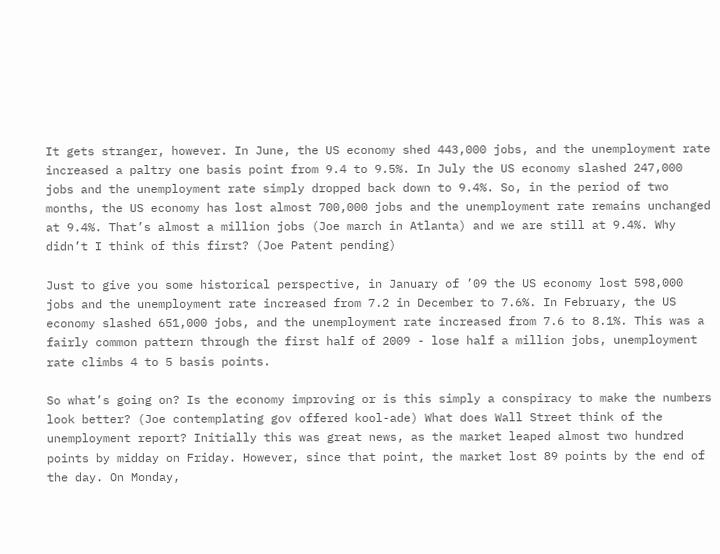It gets stranger, however. In June, the US economy shed 443,000 jobs, and the unemployment rate increased a paltry one basis point from 9.4 to 9.5%. In July the US economy slashed 247,000 jobs and the unemployment rate simply dropped back down to 9.4%. So, in the period of two months, the US economy has lost almost 700,000 jobs and the unemployment rate remains unchanged at 9.4%. That’s almost a million jobs (Joe march in Atlanta) and we are still at 9.4%. Why didn’t I think of this first? (Joe Patent pending)

Just to give you some historical perspective, in January of ’09 the US economy lost 598,000 jobs and the unemployment rate increased from 7.2 in December to 7.6%. In February, the US economy slashed 651,000 jobs, and the unemployment rate increased from 7.6 to 8.1%. This was a fairly common pattern through the first half of 2009 - lose half a million jobs, unemployment rate climbs 4 to 5 basis points.

So what’s going on? Is the economy improving or is this simply a conspiracy to make the numbers look better? (Joe contemplating gov offered kool-ade) What does Wall Street think of the unemployment report? Initially this was great news, as the market leaped almost two hundred points by midday on Friday. However, since that point, the market lost 89 points by the end of the day. On Monday,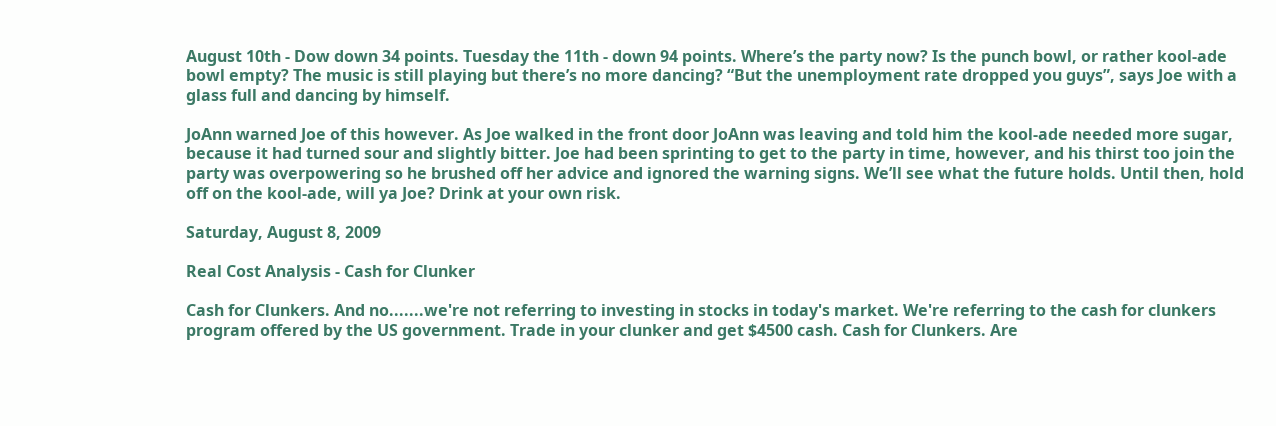August 10th - Dow down 34 points. Tuesday the 11th - down 94 points. Where’s the party now? Is the punch bowl, or rather kool-ade bowl empty? The music is still playing but there’s no more dancing? “But the unemployment rate dropped you guys”, says Joe with a glass full and dancing by himself.

JoAnn warned Joe of this however. As Joe walked in the front door JoAnn was leaving and told him the kool-ade needed more sugar, because it had turned sour and slightly bitter. Joe had been sprinting to get to the party in time, however, and his thirst too join the party was overpowering so he brushed off her advice and ignored the warning signs. We’ll see what the future holds. Until then, hold off on the kool-ade, will ya Joe? Drink at your own risk.

Saturday, August 8, 2009

Real Cost Analysis - Cash for Clunker

Cash for Clunkers. And no.......we're not referring to investing in stocks in today's market. We're referring to the cash for clunkers program offered by the US government. Trade in your clunker and get $4500 cash. Cash for Clunkers. Are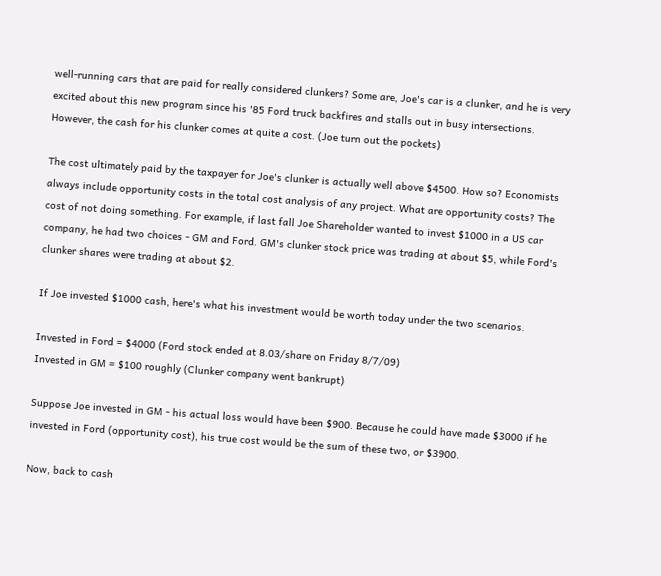well-running cars that are paid for really considered clunkers? Some are, Joe's car is a clunker, and he is very excited about this new program since his '85 Ford truck backfires and stalls out in busy intersections. However, the cash for his clunker comes at quite a cost. (Joe turn out the pockets)

The cost ultimately paid by the taxpayer for Joe's clunker is actually well above $4500. How so? Economists always include opportunity costs in the total cost analysis of any project. What are opportunity costs? The cost of not doing something. For example, if last fall Joe Shareholder wanted to invest $1000 in a US car company, he had two choices - GM and Ford. GM's clunker stock price was trading at about $5, while Ford's clunker shares were trading at about $2.

If Joe invested $1000 cash, here's what his investment would be worth today under the two scenarios.

Invested in Ford = $4000 (Ford stock ended at 8.03/share on Friday 8/7/09)
Invested in GM = $100 roughly (Clunker company went bankrupt)

Suppose Joe invested in GM - his actual loss would have been $900. Because he could have made $3000 if he invested in Ford (opportunity cost), his true cost would be the sum of these two, or $3900.

Now, back to cash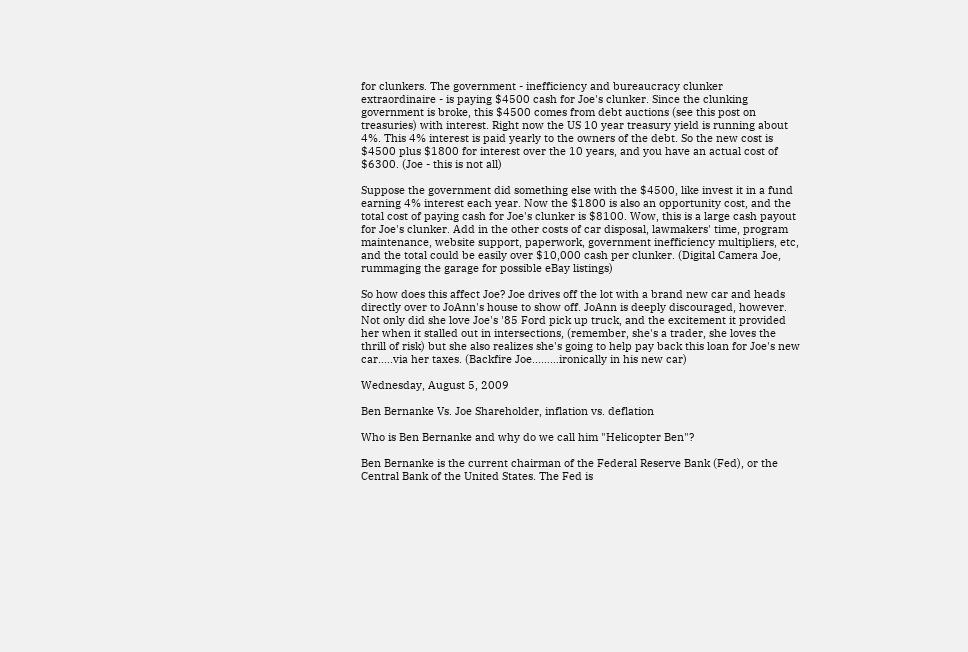for clunkers. The government - inefficiency and bureaucracy clunker extraordinaire - is paying $4500 cash for Joe's clunker. Since the clunking government is broke, this $4500 comes from debt auctions (see this post on treasuries) with interest. Right now the US 10 year treasury yield is running about 4%. This 4% interest is paid yearly to the owners of the debt. So the new cost is $4500 plus $1800 for interest over the 10 years, and you have an actual cost of $6300. (Joe - this is not all)

Suppose the government did something else with the $4500, like invest it in a fund earning 4% interest each year. Now the $1800 is also an opportunity cost, and the total cost of paying cash for Joe's clunker is $8100. Wow, this is a large cash payout for Joe's clunker. Add in the other costs of car disposal, lawmakers' time, program maintenance, website support, paperwork, government inefficiency multipliers, etc, and the total could be easily over $10,000 cash per clunker. (Digital Camera Joe, rummaging the garage for possible eBay listings)

So how does this affect Joe? Joe drives off the lot with a brand new car and heads directly over to JoAnn's house to show off. JoAnn is deeply discouraged, however. Not only did she love Joe's '85 Ford pick up truck, and the excitement it provided her when it stalled out in intersections, (remember, she's a trader, she loves the thrill of risk) but she also realizes she's going to help pay back this loan for Joe's new car.....via her taxes. (Backfire Joe………ironically in his new car)

Wednesday, August 5, 2009

Ben Bernanke Vs. Joe Shareholder, inflation vs. deflation

Who is Ben Bernanke and why do we call him "Helicopter Ben"?

Ben Bernanke is the current chairman of the Federal Reserve Bank (Fed), or the Central Bank of the United States. The Fed is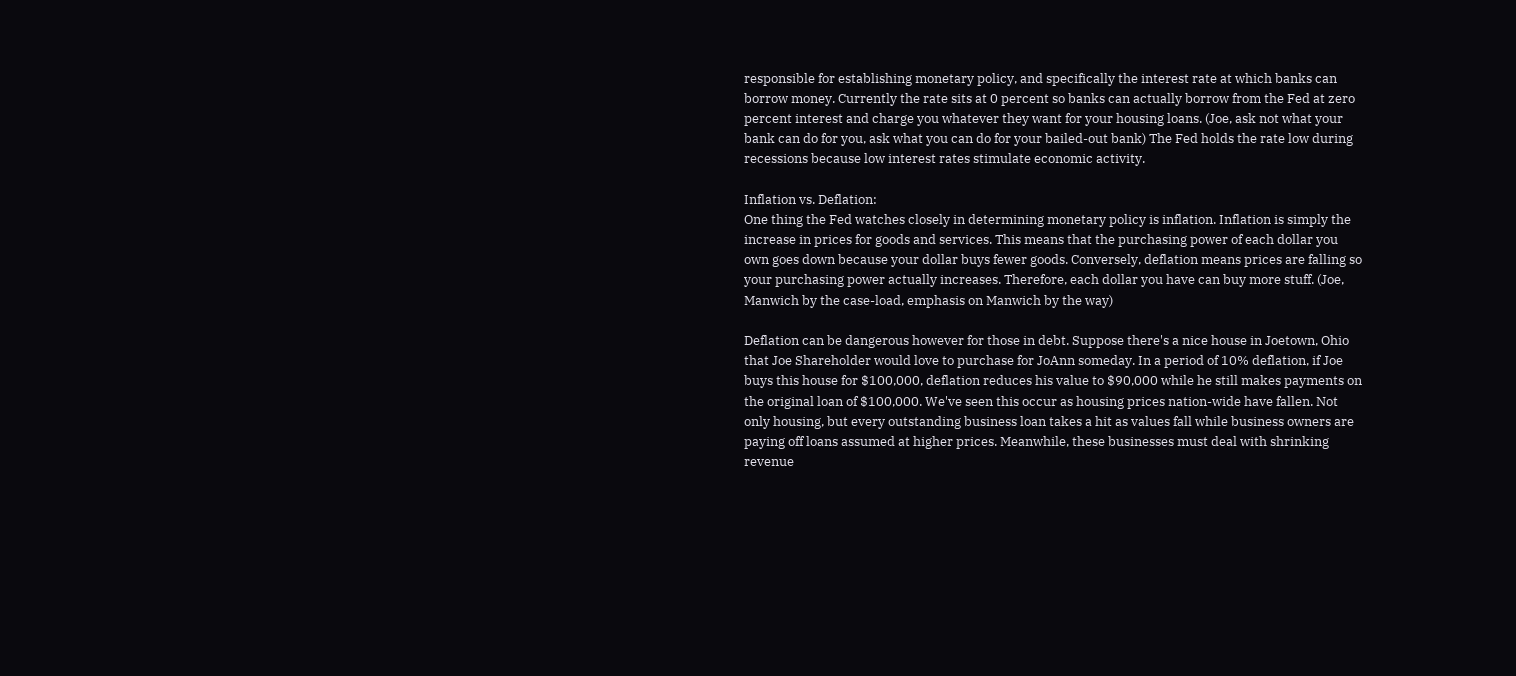responsible for establishing monetary policy, and specifically the interest rate at which banks can borrow money. Currently the rate sits at 0 percent so banks can actually borrow from the Fed at zero percent interest and charge you whatever they want for your housing loans. (Joe, ask not what your bank can do for you, ask what you can do for your bailed-out bank) The Fed holds the rate low during recessions because low interest rates stimulate economic activity.

Inflation vs. Deflation:
One thing the Fed watches closely in determining monetary policy is inflation. Inflation is simply the increase in prices for goods and services. This means that the purchasing power of each dollar you own goes down because your dollar buys fewer goods. Conversely, deflation means prices are falling so your purchasing power actually increases. Therefore, each dollar you have can buy more stuff. (Joe, Manwich by the case-load, emphasis on Manwich by the way)

Deflation can be dangerous however for those in debt. Suppose there's a nice house in Joetown, Ohio that Joe Shareholder would love to purchase for JoAnn someday. In a period of 10% deflation, if Joe buys this house for $100,000, deflation reduces his value to $90,000 while he still makes payments on the original loan of $100,000. We've seen this occur as housing prices nation-wide have fallen. Not only housing, but every outstanding business loan takes a hit as values fall while business owners are paying off loans assumed at higher prices. Meanwhile, these businesses must deal with shrinking revenue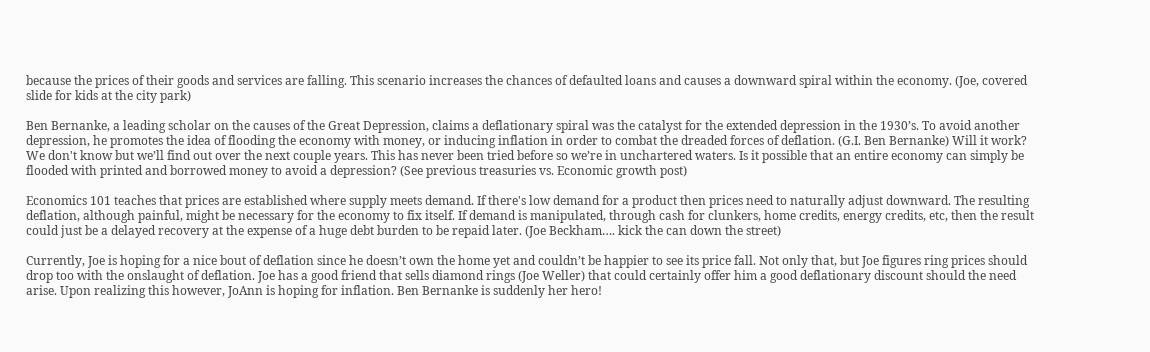because the prices of their goods and services are falling. This scenario increases the chances of defaulted loans and causes a downward spiral within the economy. (Joe, covered slide for kids at the city park)

Ben Bernanke, a leading scholar on the causes of the Great Depression, claims a deflationary spiral was the catalyst for the extended depression in the 1930’s. To avoid another depression, he promotes the idea of flooding the economy with money, or inducing inflation in order to combat the dreaded forces of deflation. (G.I. Ben Bernanke) Will it work? We don't know but we’ll find out over the next couple years. This has never been tried before so we’re in unchartered waters. Is it possible that an entire economy can simply be flooded with printed and borrowed money to avoid a depression? (See previous treasuries vs. Economic growth post)

Economics 101 teaches that prices are established where supply meets demand. If there's low demand for a product then prices need to naturally adjust downward. The resulting deflation, although painful, might be necessary for the economy to fix itself. If demand is manipulated, through cash for clunkers, home credits, energy credits, etc, then the result could just be a delayed recovery at the expense of a huge debt burden to be repaid later. (Joe Beckham…. kick the can down the street)

Currently, Joe is hoping for a nice bout of deflation since he doesn’t own the home yet and couldn’t be happier to see its price fall. Not only that, but Joe figures ring prices should drop too with the onslaught of deflation. Joe has a good friend that sells diamond rings (Joe Weller) that could certainly offer him a good deflationary discount should the need arise. Upon realizing this however, JoAnn is hoping for inflation. Ben Bernanke is suddenly her hero!